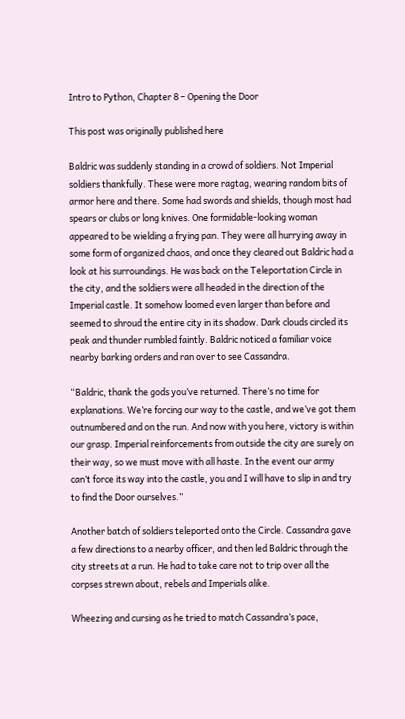Intro to Python, Chapter 8 – Opening the Door

This post was originally published here

Baldric was suddenly standing in a crowd of soldiers. Not Imperial soldiers thankfully. These were more ragtag, wearing random bits of armor here and there. Some had swords and shields, though most had spears or clubs or long knives. One formidable-looking woman appeared to be wielding a frying pan. They were all hurrying away in some form of organized chaos, and once they cleared out Baldric had a look at his surroundings. He was back on the Teleportation Circle in the city, and the soldiers were all headed in the direction of the Imperial castle. It somehow loomed even larger than before and seemed to shroud the entire city in its shadow. Dark clouds circled its peak and thunder rumbled faintly. Baldric noticed a familiar voice nearby barking orders and ran over to see Cassandra.

“Baldric, thank the gods you’ve returned. There’s no time for explanations. We’re forcing our way to the castle, and we’ve got them outnumbered and on the run. And now with you here, victory is within our grasp. Imperial reinforcements from outside the city are surely on their way, so we must move with all haste. In the event our army can’t force its way into the castle, you and I will have to slip in and try to find the Door ourselves.”

Another batch of soldiers teleported onto the Circle. Cassandra gave a few directions to a nearby officer, and then led Baldric through the city streets at a run. He had to take care not to trip over all the corpses strewn about, rebels and Imperials alike.

Wheezing and cursing as he tried to match Cassandra’s pace,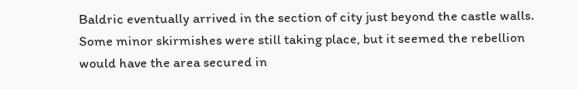Baldric eventually arrived in the section of city just beyond the castle walls. Some minor skirmishes were still taking place, but it seemed the rebellion would have the area secured in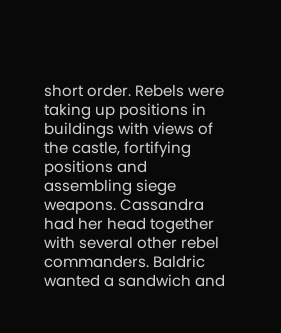short order. Rebels were taking up positions in buildings with views of the castle, fortifying positions and assembling siege weapons. Cassandra had her head together with several other rebel commanders. Baldric wanted a sandwich and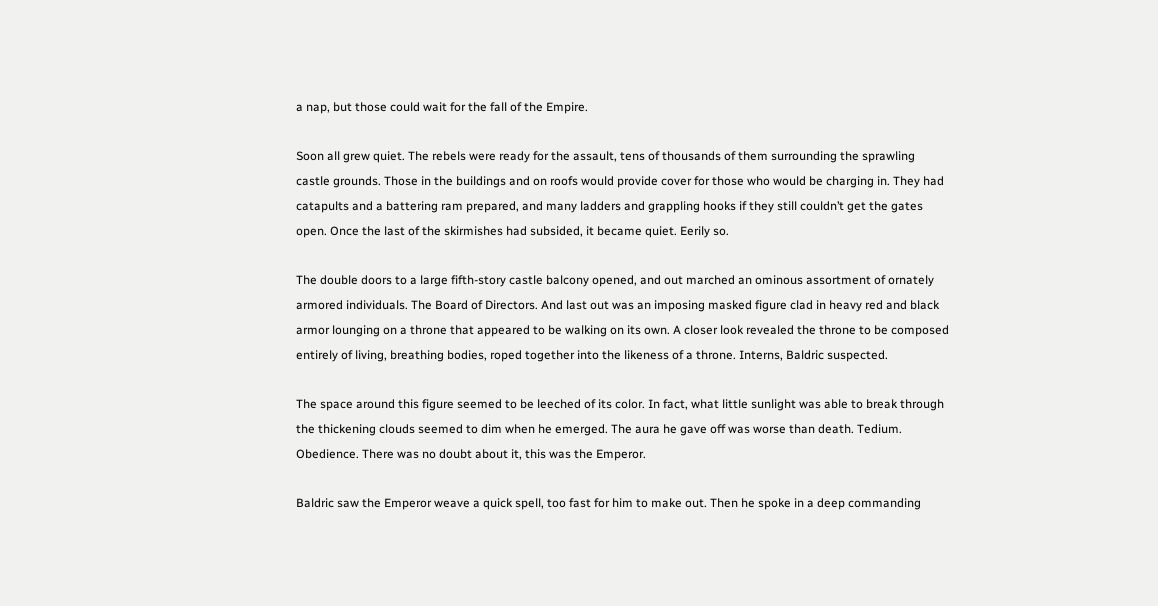a nap, but those could wait for the fall of the Empire.

Soon all grew quiet. The rebels were ready for the assault, tens of thousands of them surrounding the sprawling castle grounds. Those in the buildings and on roofs would provide cover for those who would be charging in. They had catapults and a battering ram prepared, and many ladders and grappling hooks if they still couldn’t get the gates open. Once the last of the skirmishes had subsided, it became quiet. Eerily so.

The double doors to a large fifth-story castle balcony opened, and out marched an ominous assortment of ornately armored individuals. The Board of Directors. And last out was an imposing masked figure clad in heavy red and black armor lounging on a throne that appeared to be walking on its own. A closer look revealed the throne to be composed entirely of living, breathing bodies, roped together into the likeness of a throne. Interns, Baldric suspected.

The space around this figure seemed to be leeched of its color. In fact, what little sunlight was able to break through the thickening clouds seemed to dim when he emerged. The aura he gave off was worse than death. Tedium. Obedience. There was no doubt about it, this was the Emperor.

Baldric saw the Emperor weave a quick spell, too fast for him to make out. Then he spoke in a deep commanding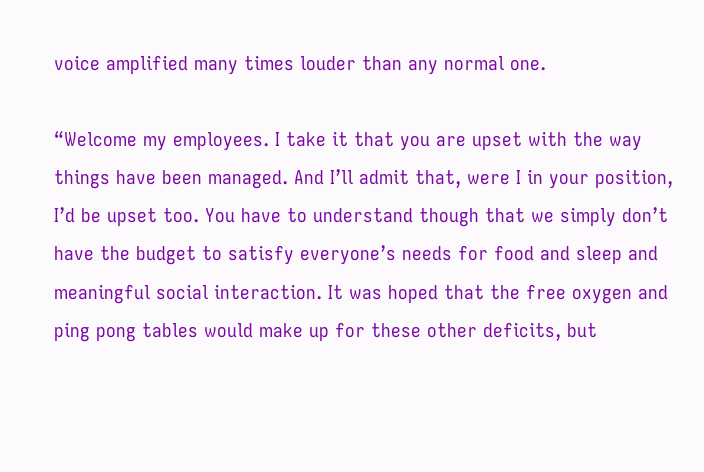voice amplified many times louder than any normal one.

“Welcome my employees. I take it that you are upset with the way things have been managed. And I’ll admit that, were I in your position, I’d be upset too. You have to understand though that we simply don’t have the budget to satisfy everyone’s needs for food and sleep and meaningful social interaction. It was hoped that the free oxygen and ping pong tables would make up for these other deficits, but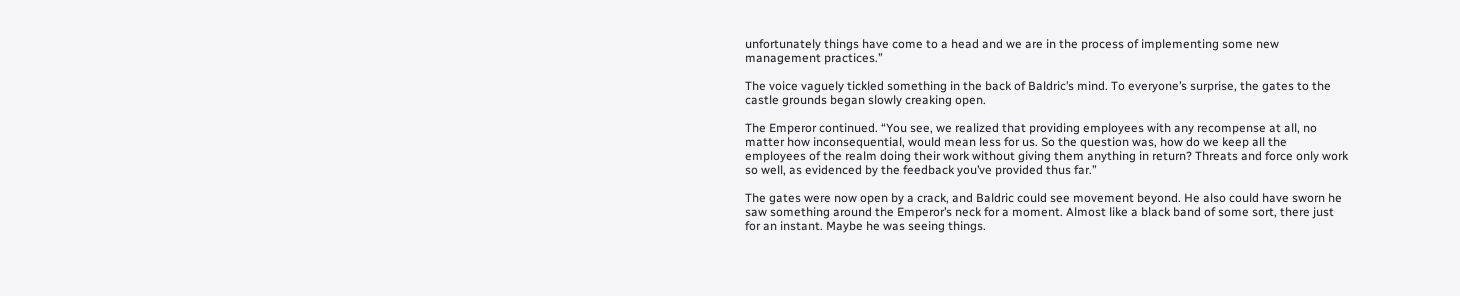unfortunately things have come to a head and we are in the process of implementing some new management practices.”

The voice vaguely tickled something in the back of Baldric’s mind. To everyone’s surprise, the gates to the castle grounds began slowly creaking open.

The Emperor continued. “You see, we realized that providing employees with any recompense at all, no matter how inconsequential, would mean less for us. So the question was, how do we keep all the employees of the realm doing their work without giving them anything in return? Threats and force only work so well, as evidenced by the feedback you’ve provided thus far.”

The gates were now open by a crack, and Baldric could see movement beyond. He also could have sworn he saw something around the Emperor’s neck for a moment. Almost like a black band of some sort, there just for an instant. Maybe he was seeing things.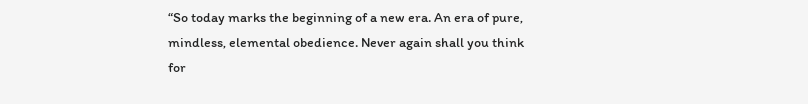“So today marks the beginning of a new era. An era of pure, mindless, elemental obedience. Never again shall you think for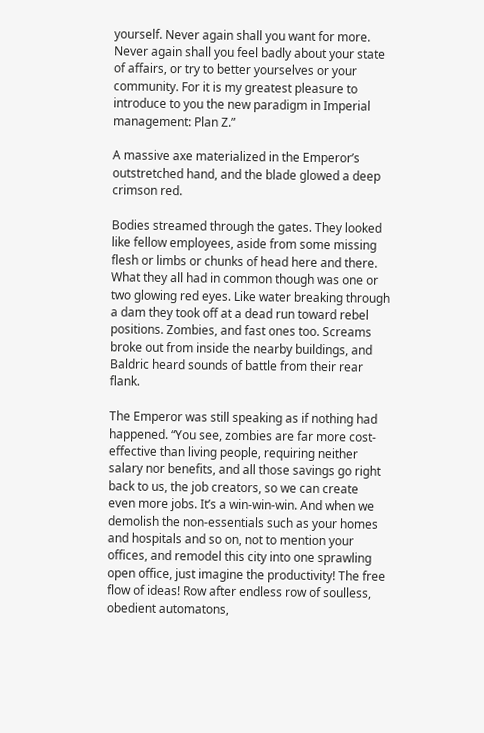yourself. Never again shall you want for more. Never again shall you feel badly about your state of affairs, or try to better yourselves or your community. For it is my greatest pleasure to introduce to you the new paradigm in Imperial management: Plan Z.”

A massive axe materialized in the Emperor’s outstretched hand, and the blade glowed a deep crimson red.

Bodies streamed through the gates. They looked like fellow employees, aside from some missing flesh or limbs or chunks of head here and there. What they all had in common though was one or two glowing red eyes. Like water breaking through a dam they took off at a dead run toward rebel positions. Zombies, and fast ones too. Screams broke out from inside the nearby buildings, and Baldric heard sounds of battle from their rear flank.

The Emperor was still speaking as if nothing had happened. “You see, zombies are far more cost-effective than living people, requiring neither salary nor benefits, and all those savings go right back to us, the job creators, so we can create even more jobs. It’s a win-win-win. And when we demolish the non-essentials such as your homes and hospitals and so on, not to mention your offices, and remodel this city into one sprawling open office, just imagine the productivity! The free flow of ideas! Row after endless row of soulless, obedient automatons,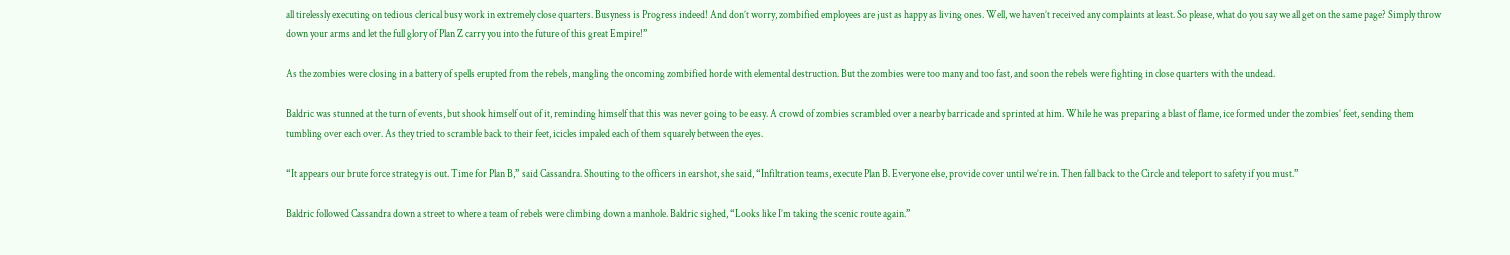all tirelessly executing on tedious clerical busy work in extremely close quarters. Busyness is Progress indeed! And don’t worry, zombified employees are just as happy as living ones. Well, we haven’t received any complaints at least. So please, what do you say we all get on the same page? Simply throw down your arms and let the full glory of Plan Z carry you into the future of this great Empire!”

As the zombies were closing in a battery of spells erupted from the rebels, mangling the oncoming zombified horde with elemental destruction. But the zombies were too many and too fast, and soon the rebels were fighting in close quarters with the undead.

Baldric was stunned at the turn of events, but shook himself out of it, reminding himself that this was never going to be easy. A crowd of zombies scrambled over a nearby barricade and sprinted at him. While he was preparing a blast of flame, ice formed under the zombies’ feet, sending them tumbling over each over. As they tried to scramble back to their feet, icicles impaled each of them squarely between the eyes.

“It appears our brute force strategy is out. Time for Plan B,” said Cassandra. Shouting to the officers in earshot, she said, “Infiltration teams, execute Plan B. Everyone else, provide cover until we’re in. Then fall back to the Circle and teleport to safety if you must.”

Baldric followed Cassandra down a street to where a team of rebels were climbing down a manhole. Baldric sighed, “Looks like I’m taking the scenic route again.”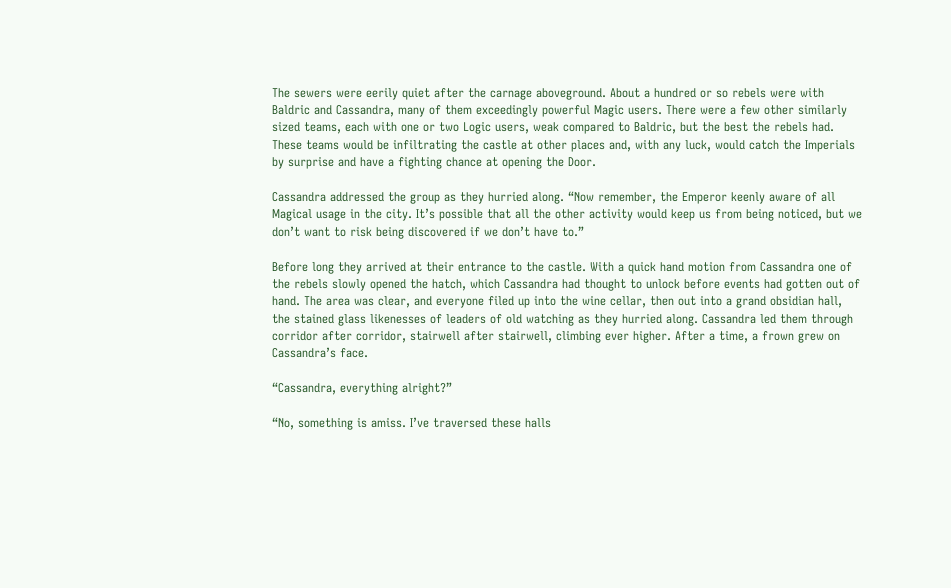The sewers were eerily quiet after the carnage aboveground. About a hundred or so rebels were with Baldric and Cassandra, many of them exceedingly powerful Magic users. There were a few other similarly sized teams, each with one or two Logic users, weak compared to Baldric, but the best the rebels had. These teams would be infiltrating the castle at other places and, with any luck, would catch the Imperials by surprise and have a fighting chance at opening the Door.

Cassandra addressed the group as they hurried along. “Now remember, the Emperor keenly aware of all Magical usage in the city. It’s possible that all the other activity would keep us from being noticed, but we don’t want to risk being discovered if we don’t have to.”

Before long they arrived at their entrance to the castle. With a quick hand motion from Cassandra one of the rebels slowly opened the hatch, which Cassandra had thought to unlock before events had gotten out of hand. The area was clear, and everyone filed up into the wine cellar, then out into a grand obsidian hall, the stained glass likenesses of leaders of old watching as they hurried along. Cassandra led them through corridor after corridor, stairwell after stairwell, climbing ever higher. After a time, a frown grew on Cassandra’s face.

“Cassandra, everything alright?”

“No, something is amiss. I’ve traversed these halls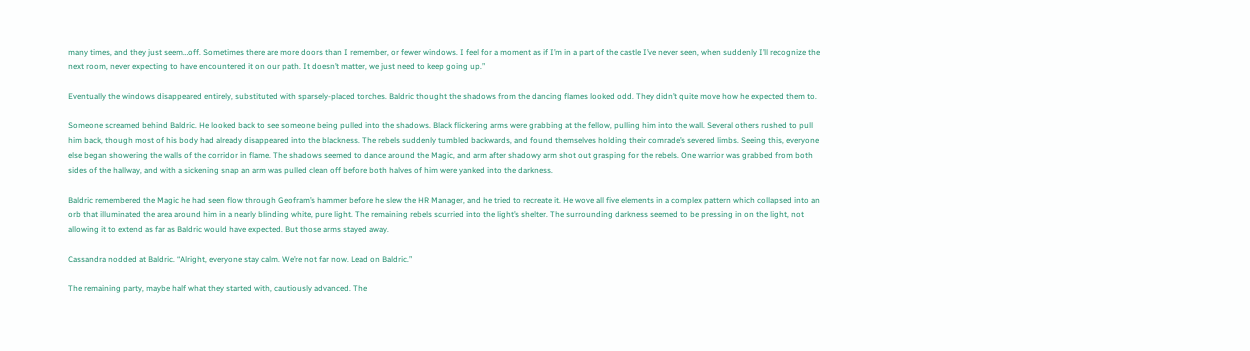many times, and they just seem…off. Sometimes there are more doors than I remember, or fewer windows. I feel for a moment as if I’m in a part of the castle I’ve never seen, when suddenly I’ll recognize the next room, never expecting to have encountered it on our path. It doesn’t matter, we just need to keep going up.”

Eventually the windows disappeared entirely, substituted with sparsely-placed torches. Baldric thought the shadows from the dancing flames looked odd. They didn’t quite move how he expected them to.

Someone screamed behind Baldric. He looked back to see someone being pulled into the shadows. Black flickering arms were grabbing at the fellow, pulling him into the wall. Several others rushed to pull him back, though most of his body had already disappeared into the blackness. The rebels suddenly tumbled backwards, and found themselves holding their comrade’s severed limbs. Seeing this, everyone else began showering the walls of the corridor in flame. The shadows seemed to dance around the Magic, and arm after shadowy arm shot out grasping for the rebels. One warrior was grabbed from both sides of the hallway, and with a sickening snap an arm was pulled clean off before both halves of him were yanked into the darkness.

Baldric remembered the Magic he had seen flow through Geofram’s hammer before he slew the HR Manager, and he tried to recreate it. He wove all five elements in a complex pattern which collapsed into an orb that illuminated the area around him in a nearly blinding white, pure light. The remaining rebels scurried into the light’s shelter. The surrounding darkness seemed to be pressing in on the light, not allowing it to extend as far as Baldric would have expected. But those arms stayed away.

Cassandra nodded at Baldric. “Alright, everyone stay calm. We’re not far now. Lead on Baldric.”

The remaining party, maybe half what they started with, cautiously advanced. The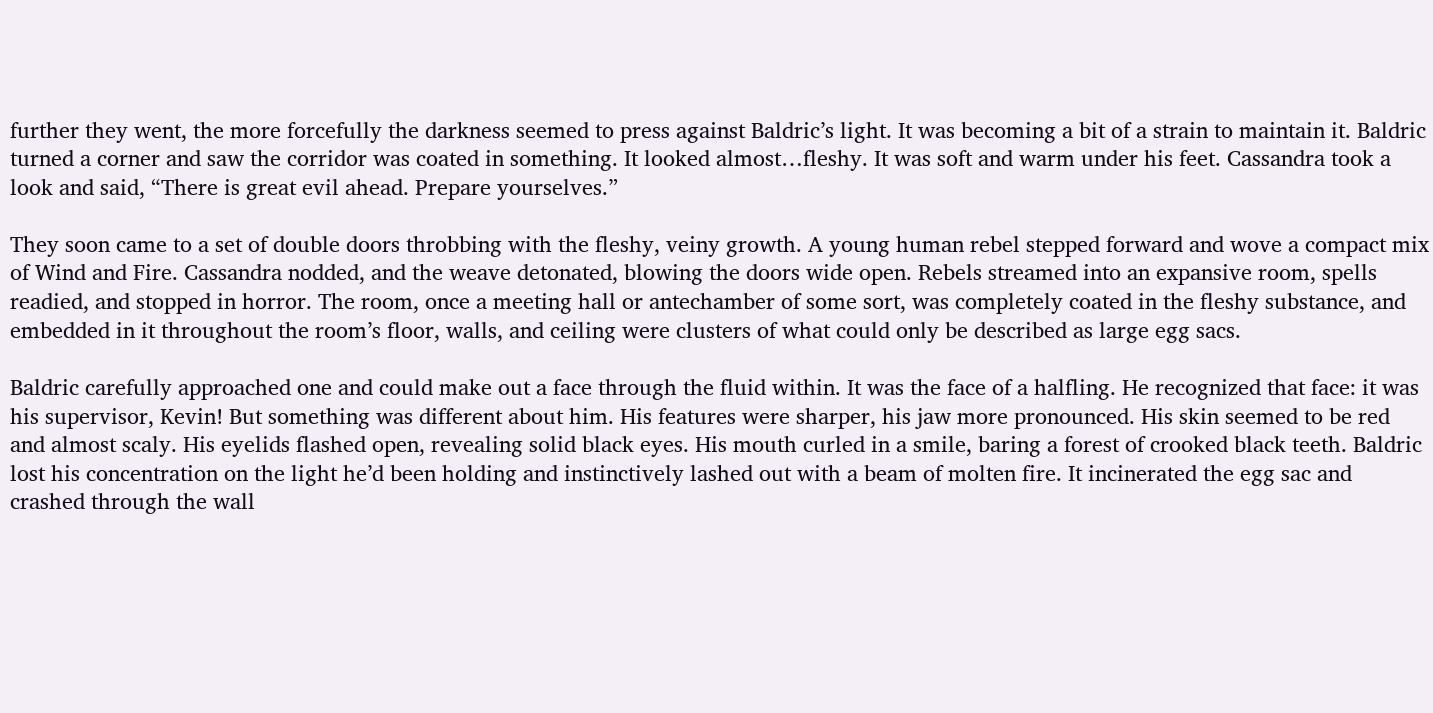further they went, the more forcefully the darkness seemed to press against Baldric’s light. It was becoming a bit of a strain to maintain it. Baldric turned a corner and saw the corridor was coated in something. It looked almost…fleshy. It was soft and warm under his feet. Cassandra took a look and said, “There is great evil ahead. Prepare yourselves.”

They soon came to a set of double doors throbbing with the fleshy, veiny growth. A young human rebel stepped forward and wove a compact mix of Wind and Fire. Cassandra nodded, and the weave detonated, blowing the doors wide open. Rebels streamed into an expansive room, spells readied, and stopped in horror. The room, once a meeting hall or antechamber of some sort, was completely coated in the fleshy substance, and embedded in it throughout the room’s floor, walls, and ceiling were clusters of what could only be described as large egg sacs.

Baldric carefully approached one and could make out a face through the fluid within. It was the face of a halfling. He recognized that face: it was his supervisor, Kevin! But something was different about him. His features were sharper, his jaw more pronounced. His skin seemed to be red and almost scaly. His eyelids flashed open, revealing solid black eyes. His mouth curled in a smile, baring a forest of crooked black teeth. Baldric lost his concentration on the light he’d been holding and instinctively lashed out with a beam of molten fire. It incinerated the egg sac and crashed through the wall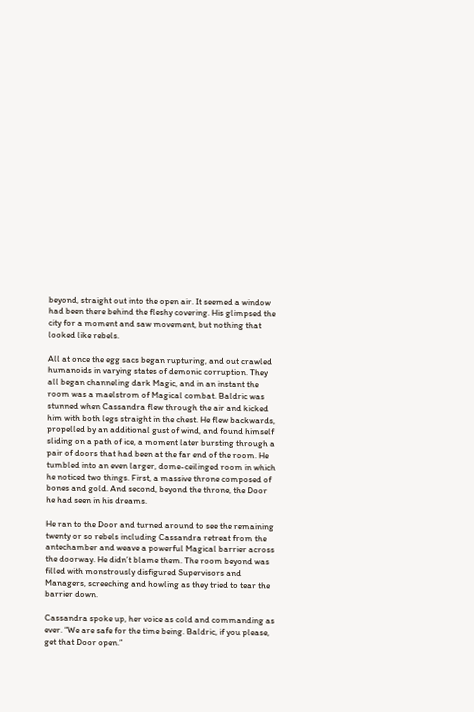beyond, straight out into the open air. It seemed a window had been there behind the fleshy covering. His glimpsed the city for a moment and saw movement, but nothing that looked like rebels.

All at once the egg sacs began rupturing, and out crawled humanoids in varying states of demonic corruption. They all began channeling dark Magic, and in an instant the room was a maelstrom of Magical combat. Baldric was stunned when Cassandra flew through the air and kicked him with both legs straight in the chest. He flew backwards, propelled by an additional gust of wind, and found himself sliding on a path of ice, a moment later bursting through a pair of doors that had been at the far end of the room. He tumbled into an even larger, dome-ceilinged room in which he noticed two things. First, a massive throne composed of bones and gold. And second, beyond the throne, the Door he had seen in his dreams.

He ran to the Door and turned around to see the remaining twenty or so rebels including Cassandra retreat from the antechamber and weave a powerful Magical barrier across the doorway. He didn’t blame them. The room beyond was filled with monstrously disfigured Supervisors and Managers, screeching and howling as they tried to tear the barrier down.

Cassandra spoke up, her voice as cold and commanding as ever. “We are safe for the time being. Baldric, if you please, get that Door open.”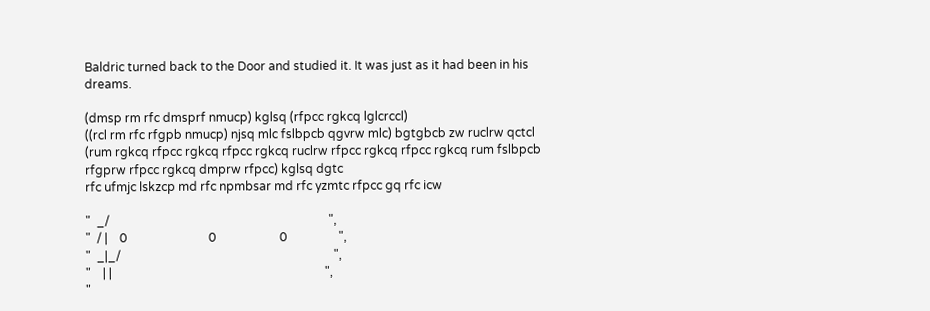Baldric turned back to the Door and studied it. It was just as it had been in his dreams.

(dmsp rm rfc dmsprf nmucp) kglsq (rfpcc rgkcq lglcrccl)
((rcl rm rfc rfgpb nmucp) njsq mlc fslbpcb qgvrw mlc) bgtgbcb zw ruclrw qctcl
(rum rgkcq rfpcc rgkcq rfpcc rgkcq ruclrw rfpcc rgkcq rfpcc rgkcq rum fslbpcb rfgprw rfpcc rgkcq dmprw rfpcc) kglsq dgtc
rfc ufmjc lskzcp md rfc npmbsar md rfc yzmtc rfpcc gq rfc icw

"  _/                                                                         ",
"  / |    0                           0                     0                 ",
"  _|_/                                                                       ",
"    | |                                                                       ",
"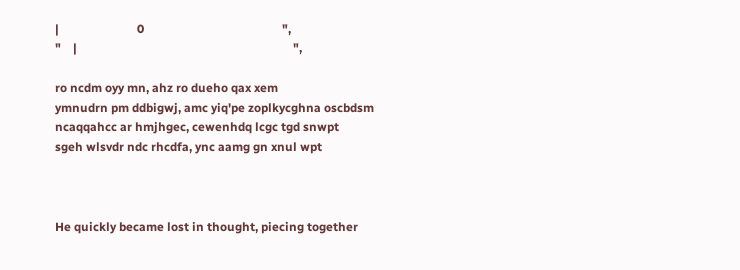|                          0                                              ",
"    |                                                                        ",

ro ncdm oyy mn, ahz ro dueho qax xem
ymnudrn pm ddbigwj, amc yiq'pe zoplkycghna oscbdsm
ncaqqahcc ar hmjhgec, cewenhdq lcgc tgd snwpt
sgeh wlsvdr ndc rhcdfa, ync aamg gn xnul wpt



He quickly became lost in thought, piecing together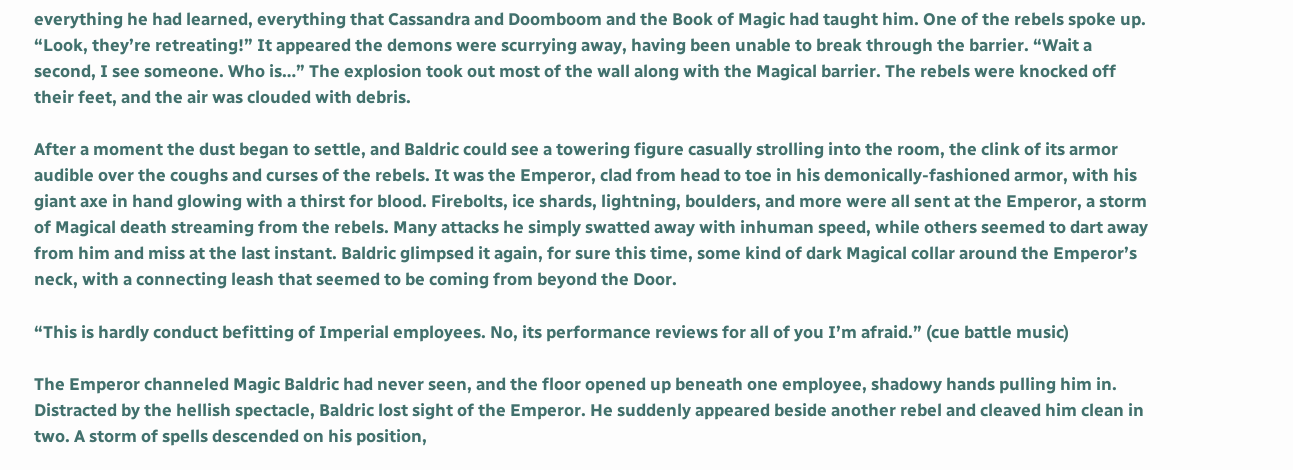everything he had learned, everything that Cassandra and Doomboom and the Book of Magic had taught him. One of the rebels spoke up. “Look, they’re retreating!” It appeared the demons were scurrying away, having been unable to break through the barrier. “Wait a second, I see someone. Who is…” The explosion took out most of the wall along with the Magical barrier. The rebels were knocked off their feet, and the air was clouded with debris.

After a moment the dust began to settle, and Baldric could see a towering figure casually strolling into the room, the clink of its armor audible over the coughs and curses of the rebels. It was the Emperor, clad from head to toe in his demonically-fashioned armor, with his giant axe in hand glowing with a thirst for blood. Firebolts, ice shards, lightning, boulders, and more were all sent at the Emperor, a storm of Magical death streaming from the rebels. Many attacks he simply swatted away with inhuman speed, while others seemed to dart away from him and miss at the last instant. Baldric glimpsed it again, for sure this time, some kind of dark Magical collar around the Emperor’s neck, with a connecting leash that seemed to be coming from beyond the Door.

“This is hardly conduct befitting of Imperial employees. No, its performance reviews for all of you I’m afraid.” (cue battle music)

The Emperor channeled Magic Baldric had never seen, and the floor opened up beneath one employee, shadowy hands pulling him in. Distracted by the hellish spectacle, Baldric lost sight of the Emperor. He suddenly appeared beside another rebel and cleaved him clean in two. A storm of spells descended on his position,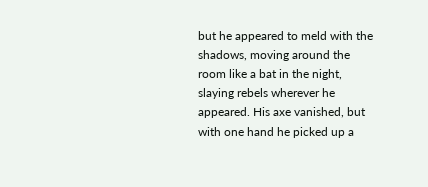but he appeared to meld with the shadows, moving around the room like a bat in the night, slaying rebels wherever he appeared. His axe vanished, but with one hand he picked up a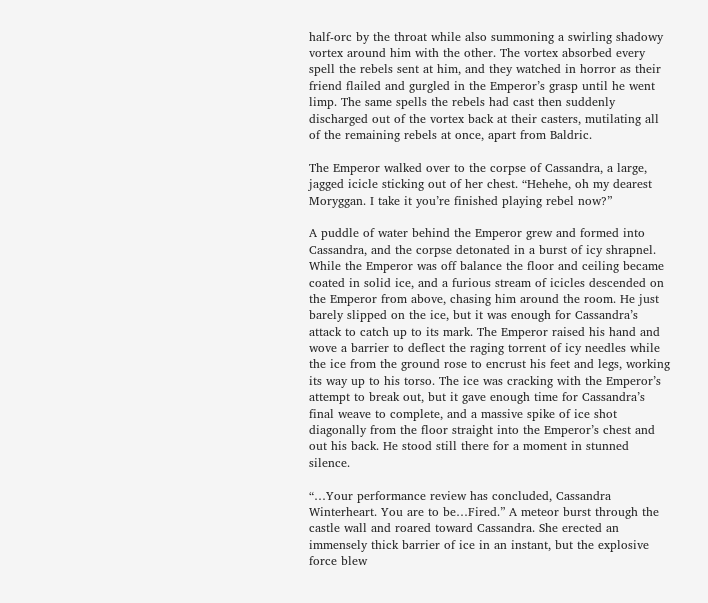half-orc by the throat while also summoning a swirling shadowy vortex around him with the other. The vortex absorbed every spell the rebels sent at him, and they watched in horror as their friend flailed and gurgled in the Emperor’s grasp until he went limp. The same spells the rebels had cast then suddenly discharged out of the vortex back at their casters, mutilating all of the remaining rebels at once, apart from Baldric.

The Emperor walked over to the corpse of Cassandra, a large, jagged icicle sticking out of her chest. “Hehehe, oh my dearest Moryggan. I take it you’re finished playing rebel now?”

A puddle of water behind the Emperor grew and formed into Cassandra, and the corpse detonated in a burst of icy shrapnel. While the Emperor was off balance the floor and ceiling became coated in solid ice, and a furious stream of icicles descended on the Emperor from above, chasing him around the room. He just barely slipped on the ice, but it was enough for Cassandra’s attack to catch up to its mark. The Emperor raised his hand and wove a barrier to deflect the raging torrent of icy needles while the ice from the ground rose to encrust his feet and legs, working its way up to his torso. The ice was cracking with the Emperor’s attempt to break out, but it gave enough time for Cassandra’s final weave to complete, and a massive spike of ice shot diagonally from the floor straight into the Emperor’s chest and out his back. He stood still there for a moment in stunned silence.

“…Your performance review has concluded, Cassandra Winterheart. You are to be…Fired.” A meteor burst through the castle wall and roared toward Cassandra. She erected an immensely thick barrier of ice in an instant, but the explosive force blew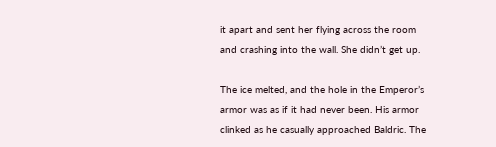it apart and sent her flying across the room and crashing into the wall. She didn’t get up.

The ice melted, and the hole in the Emperor’s armor was as if it had never been. His armor clinked as he casually approached Baldric. The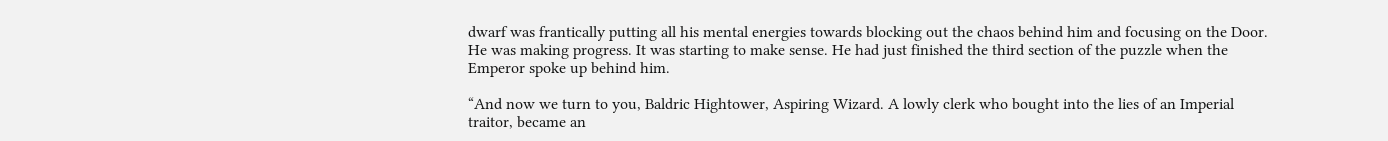dwarf was frantically putting all his mental energies towards blocking out the chaos behind him and focusing on the Door. He was making progress. It was starting to make sense. He had just finished the third section of the puzzle when the Emperor spoke up behind him.

“And now we turn to you, Baldric Hightower, Aspiring Wizard. A lowly clerk who bought into the lies of an Imperial traitor, became an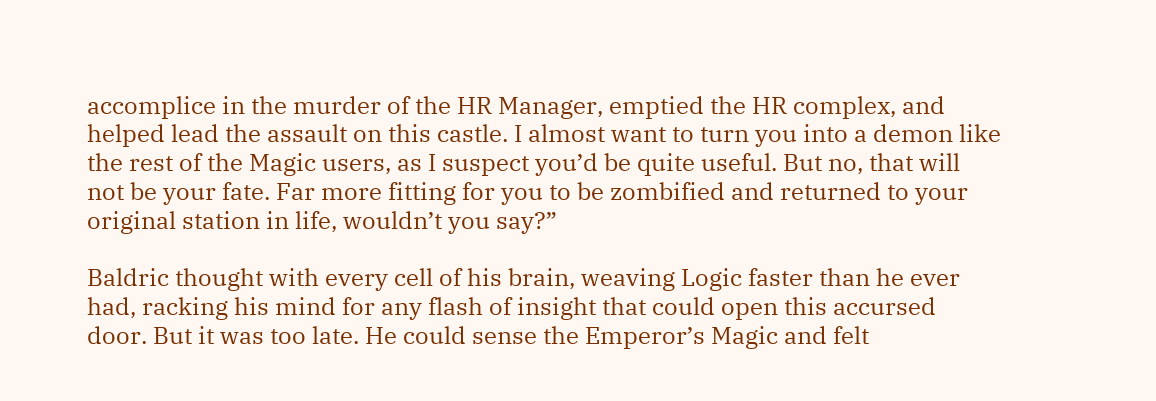accomplice in the murder of the HR Manager, emptied the HR complex, and helped lead the assault on this castle. I almost want to turn you into a demon like the rest of the Magic users, as I suspect you’d be quite useful. But no, that will not be your fate. Far more fitting for you to be zombified and returned to your original station in life, wouldn’t you say?”

Baldric thought with every cell of his brain, weaving Logic faster than he ever had, racking his mind for any flash of insight that could open this accursed door. But it was too late. He could sense the Emperor’s Magic and felt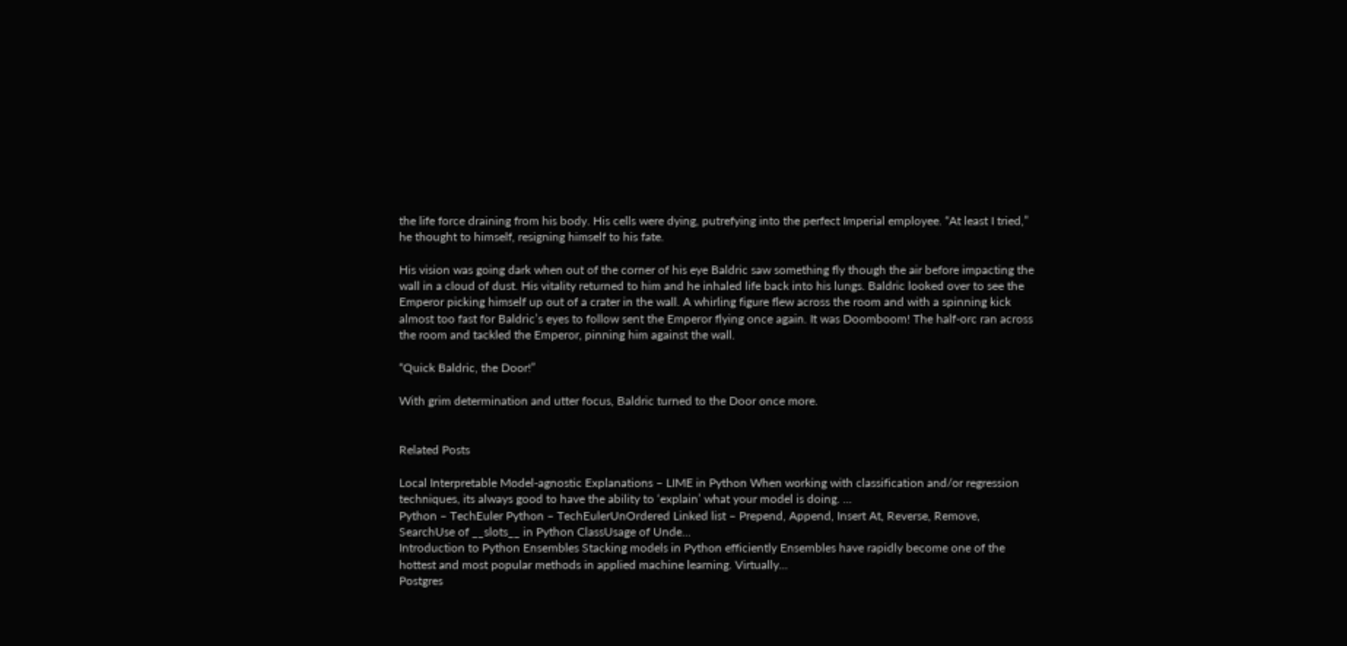the life force draining from his body. His cells were dying, putrefying into the perfect Imperial employee. “At least I tried,” he thought to himself, resigning himself to his fate.

His vision was going dark when out of the corner of his eye Baldric saw something fly though the air before impacting the wall in a cloud of dust. His vitality returned to him and he inhaled life back into his lungs. Baldric looked over to see the Emperor picking himself up out of a crater in the wall. A whirling figure flew across the room and with a spinning kick almost too fast for Baldric’s eyes to follow sent the Emperor flying once again. It was Doomboom! The half-orc ran across the room and tackled the Emperor, pinning him against the wall.

“Quick Baldric, the Door!”

With grim determination and utter focus, Baldric turned to the Door once more.


Related Posts

Local Interpretable Model-agnostic Explanations – LIME in Python When working with classification and/or regression techniques, its always good to have the ability to ‘explain’ what your model is doing. ...
Python – TechEuler Python – TechEulerUnOrdered Linked list – Prepend, Append, Insert At, Reverse, Remove, SearchUse of __slots__ in Python ClassUsage of Unde...
Introduction to Python Ensembles Stacking models in Python efficiently Ensembles have rapidly become one of the hottest and most popular methods in applied machine learning. Virtually...
Postgres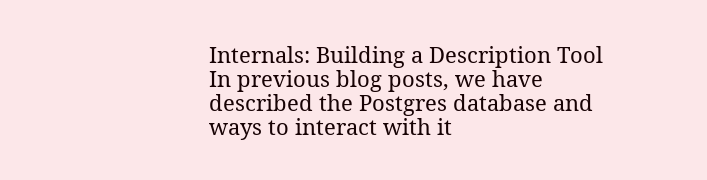Internals: Building a Description Tool In previous blog posts, we have described the Postgres database and ways to interact with it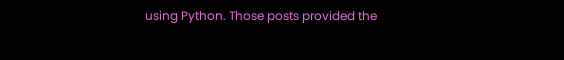using Python. Those posts provided the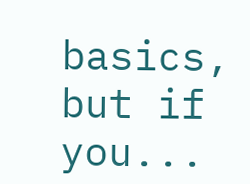basics, but if you...